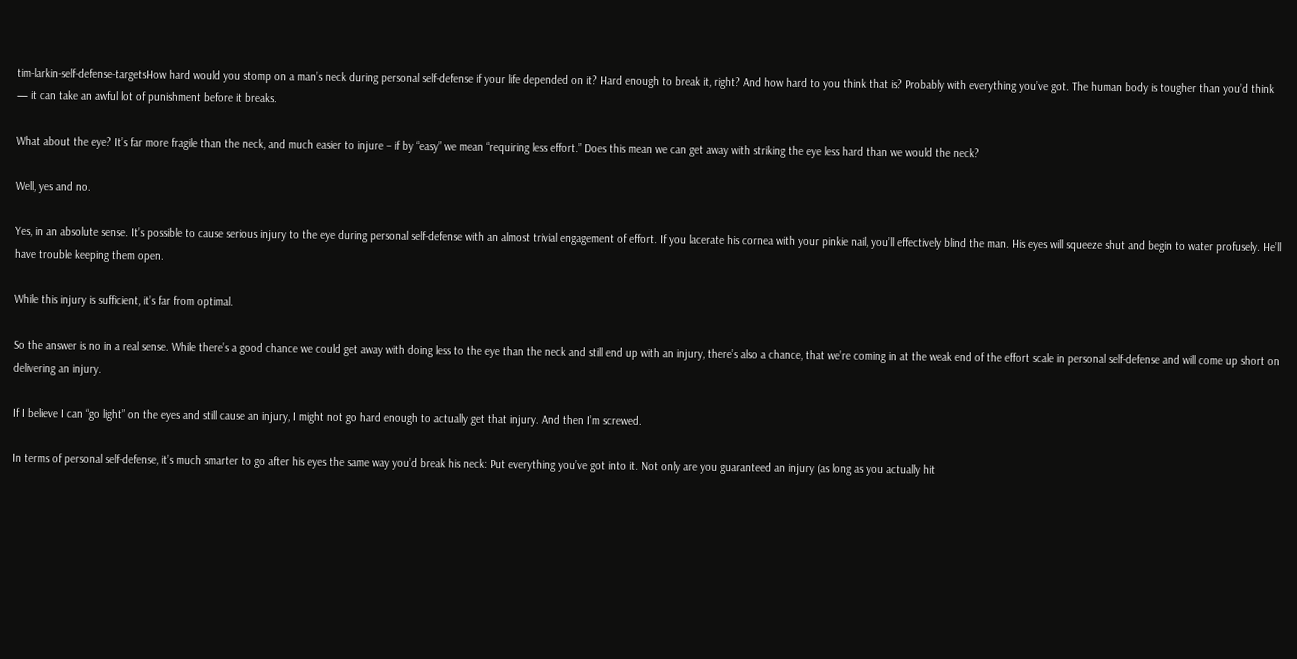tim-larkin-self-defense-targetsHow hard would you stomp on a man’s neck during personal self-defense if your life depended on it? Hard enough to break it, right? And how hard to you think that is? Probably with everything you’ve got. The human body is tougher than you’d think — it can take an awful lot of punishment before it breaks.

What about the eye? It’s far more fragile than the neck, and much easier to injure – if by “easy” we mean “requiring less effort.” Does this mean we can get away with striking the eye less hard than we would the neck?

Well, yes and no.

Yes, in an absolute sense. It’s possible to cause serious injury to the eye during personal self-defense with an almost trivial engagement of effort. If you lacerate his cornea with your pinkie nail, you’ll effectively blind the man. His eyes will squeeze shut and begin to water profusely. He’ll have trouble keeping them open.

While this injury is sufficient, it’s far from optimal.

So the answer is no in a real sense. While there’s a good chance we could get away with doing less to the eye than the neck and still end up with an injury, there’s also a chance, that we’re coming in at the weak end of the effort scale in personal self-defense and will come up short on delivering an injury.

If I believe I can “go light” on the eyes and still cause an injury, I might not go hard enough to actually get that injury. And then I’m screwed.

In terms of personal self-defense, it’s much smarter to go after his eyes the same way you’d break his neck: Put everything you’ve got into it. Not only are you guaranteed an injury (as long as you actually hit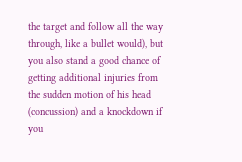the target and follow all the way through, like a bullet would), but you also stand a good chance of getting additional injuries from the sudden motion of his head (concussion) and a knockdown if you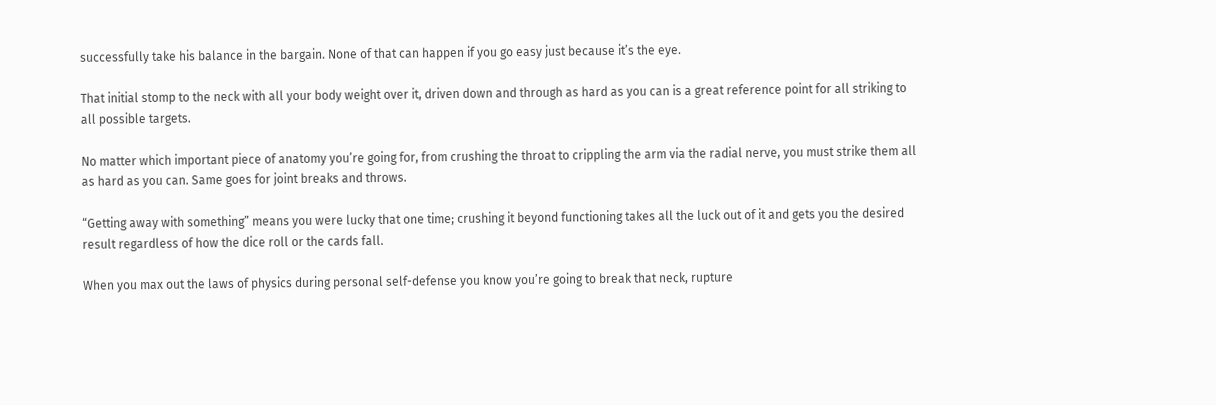successfully take his balance in the bargain. None of that can happen if you go easy just because it’s the eye.

That initial stomp to the neck with all your body weight over it, driven down and through as hard as you can is a great reference point for all striking to all possible targets.

No matter which important piece of anatomy you’re going for, from crushing the throat to crippling the arm via the radial nerve, you must strike them all as hard as you can. Same goes for joint breaks and throws.

“Getting away with something” means you were lucky that one time; crushing it beyond functioning takes all the luck out of it and gets you the desired result regardless of how the dice roll or the cards fall.

When you max out the laws of physics during personal self-defense you know you’re going to break that neck, rupture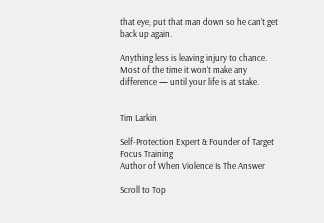that eye, put that man down so he can’t get back up again.

Anything less is leaving injury to chance. Most of the time it won’t make any difference — until your life is at stake.


Tim Larkin

Self-Protection Expert & Founder of Target Focus Training
Author of When Violence Is The Answer

Scroll to Top